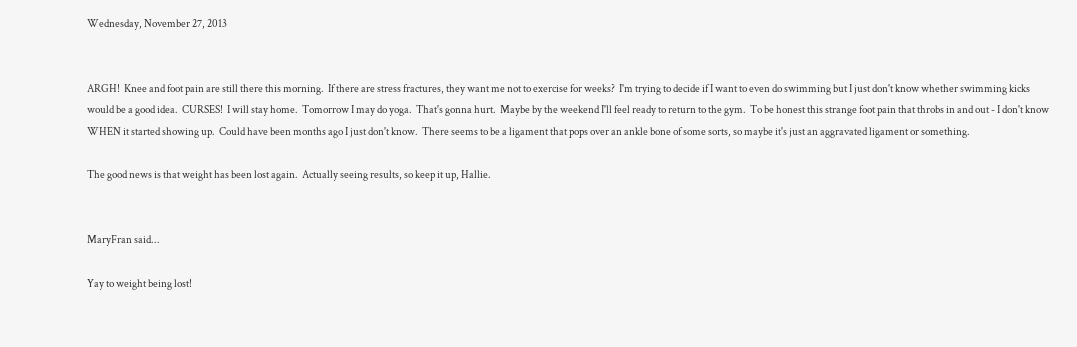Wednesday, November 27, 2013


ARGH!  Knee and foot pain are still there this morning.  If there are stress fractures, they want me not to exercise for weeks?  I'm trying to decide if I want to even do swimming but I just don't know whether swimming kicks would be a good idea.  CURSES!  I will stay home.  Tomorrow I may do yoga.  That's gonna hurt.  Maybe by the weekend I'll feel ready to return to the gym.  To be honest this strange foot pain that throbs in and out - I don't know WHEN it started showing up.  Could have been months ago I just don't know.  There seems to be a ligament that pops over an ankle bone of some sorts, so maybe it's just an aggravated ligament or something.

The good news is that weight has been lost again.  Actually seeing results, so keep it up, Hallie.


MaryFran said...

Yay to weight being lost!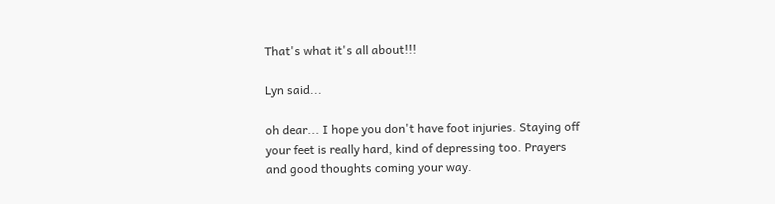That's what it's all about!!!

Lyn said...

oh dear... I hope you don't have foot injuries. Staying off your feet is really hard, kind of depressing too. Prayers and good thoughts coming your way.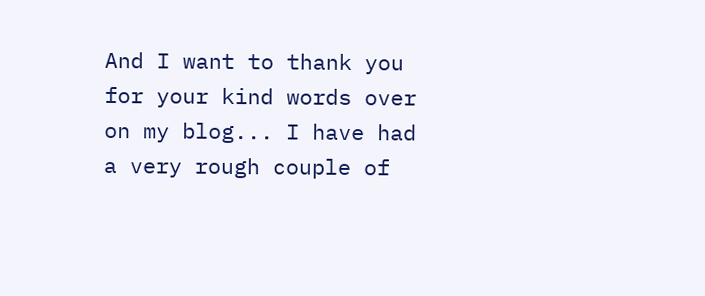And I want to thank you for your kind words over on my blog... I have had a very rough couple of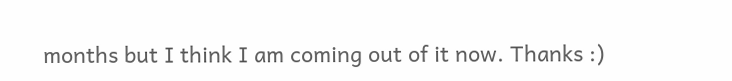months but I think I am coming out of it now. Thanks :)